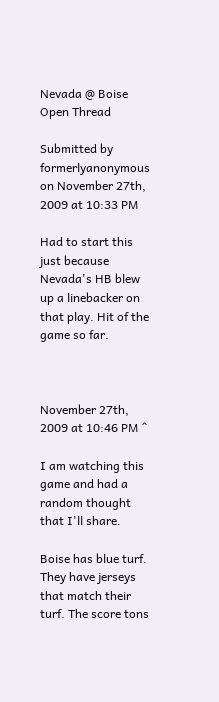Nevada @ Boise Open Thread

Submitted by formerlyanonymous on November 27th, 2009 at 10:33 PM

Had to start this just because Nevada's HB blew up a linebacker on that play. Hit of the game so far.



November 27th, 2009 at 10:46 PM ^

I am watching this game and had a random thought that I'll share.

Boise has blue turf. They have jerseys that match their turf. The score tons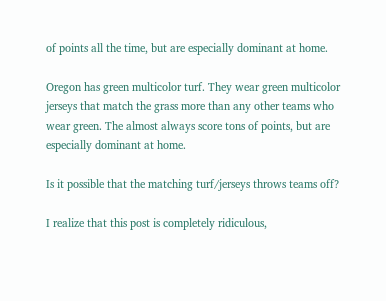of points all the time, but are especially dominant at home.

Oregon has green multicolor turf. They wear green multicolor jerseys that match the grass more than any other teams who wear green. The almost always score tons of points, but are especially dominant at home.

Is it possible that the matching turf/jerseys throws teams off?

I realize that this post is completely ridiculous,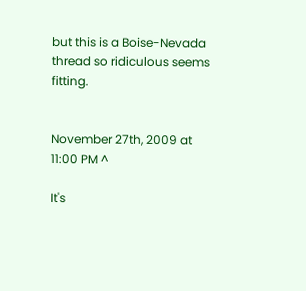but this is a Boise-Nevada thread so ridiculous seems fitting.


November 27th, 2009 at 11:00 PM ^

It's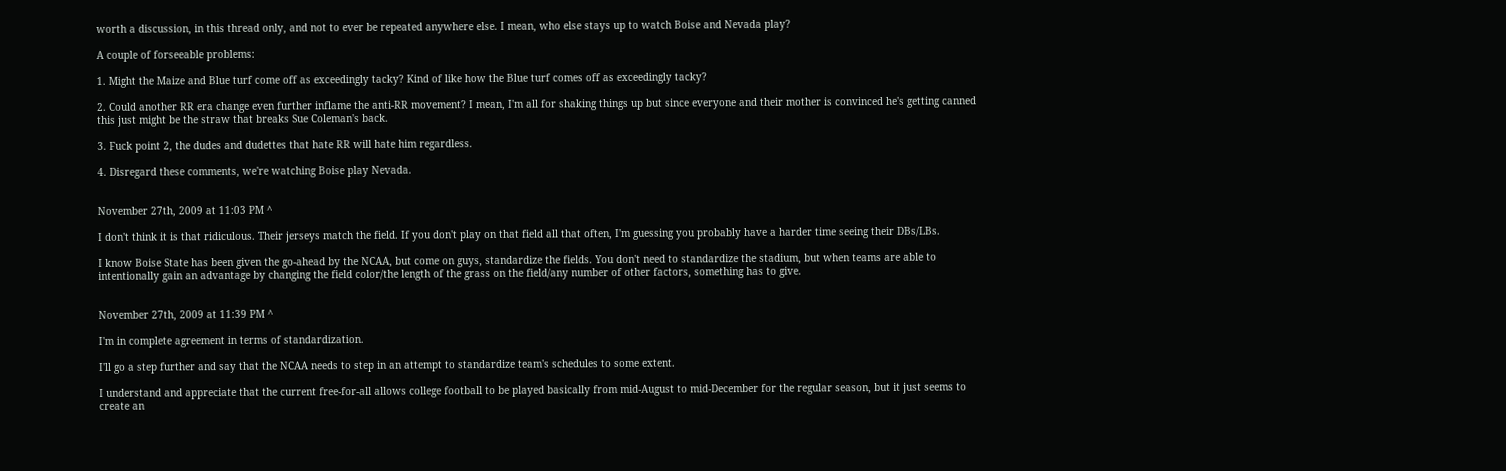worth a discussion, in this thread only, and not to ever be repeated anywhere else. I mean, who else stays up to watch Boise and Nevada play?

A couple of forseeable problems:

1. Might the Maize and Blue turf come off as exceedingly tacky? Kind of like how the Blue turf comes off as exceedingly tacky?

2. Could another RR era change even further inflame the anti-RR movement? I mean, I'm all for shaking things up but since everyone and their mother is convinced he's getting canned this just might be the straw that breaks Sue Coleman's back.

3. Fuck point 2, the dudes and dudettes that hate RR will hate him regardless.

4. Disregard these comments, we're watching Boise play Nevada.


November 27th, 2009 at 11:03 PM ^

I don't think it is that ridiculous. Their jerseys match the field. If you don't play on that field all that often, I'm guessing you probably have a harder time seeing their DBs/LBs.

I know Boise State has been given the go-ahead by the NCAA, but come on guys, standardize the fields. You don't need to standardize the stadium, but when teams are able to intentionally gain an advantage by changing the field color/the length of the grass on the field/any number of other factors, something has to give.


November 27th, 2009 at 11:39 PM ^

I'm in complete agreement in terms of standardization.

I'll go a step further and say that the NCAA needs to step in an attempt to standardize team's schedules to some extent.

I understand and appreciate that the current free-for-all allows college football to be played basically from mid-August to mid-December for the regular season, but it just seems to create an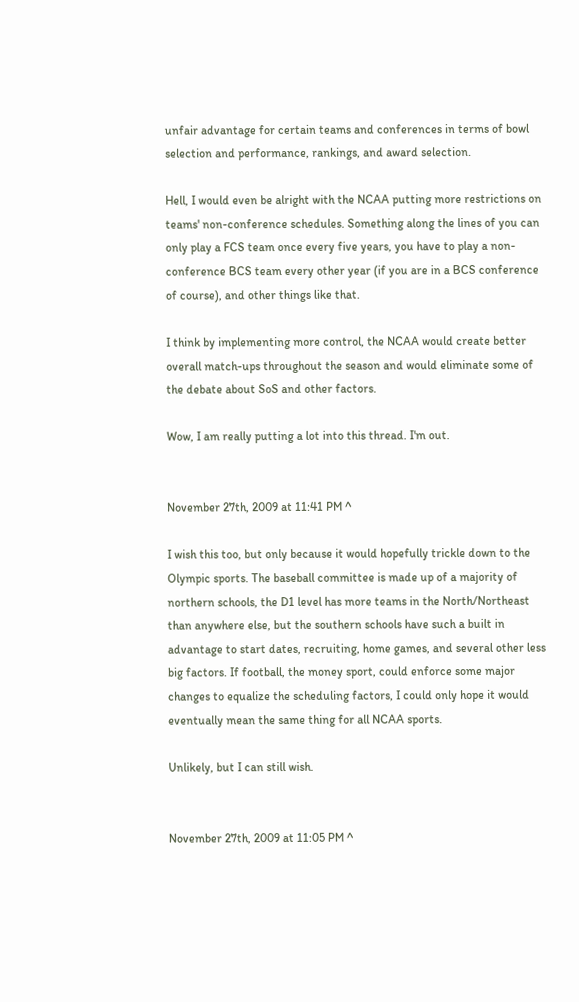unfair advantage for certain teams and conferences in terms of bowl selection and performance, rankings, and award selection.

Hell, I would even be alright with the NCAA putting more restrictions on teams' non-conference schedules. Something along the lines of you can only play a FCS team once every five years, you have to play a non-conference BCS team every other year (if you are in a BCS conference of course), and other things like that.

I think by implementing more control, the NCAA would create better overall match-ups throughout the season and would eliminate some of the debate about SoS and other factors.

Wow, I am really putting a lot into this thread. I'm out.


November 27th, 2009 at 11:41 PM ^

I wish this too, but only because it would hopefully trickle down to the Olympic sports. The baseball committee is made up of a majority of northern schools, the D1 level has more teams in the North/Northeast than anywhere else, but the southern schools have such a built in advantage to start dates, recruiting, home games, and several other less big factors. If football, the money sport, could enforce some major changes to equalize the scheduling factors, I could only hope it would eventually mean the same thing for all NCAA sports.

Unlikely, but I can still wish.


November 27th, 2009 at 11:05 PM ^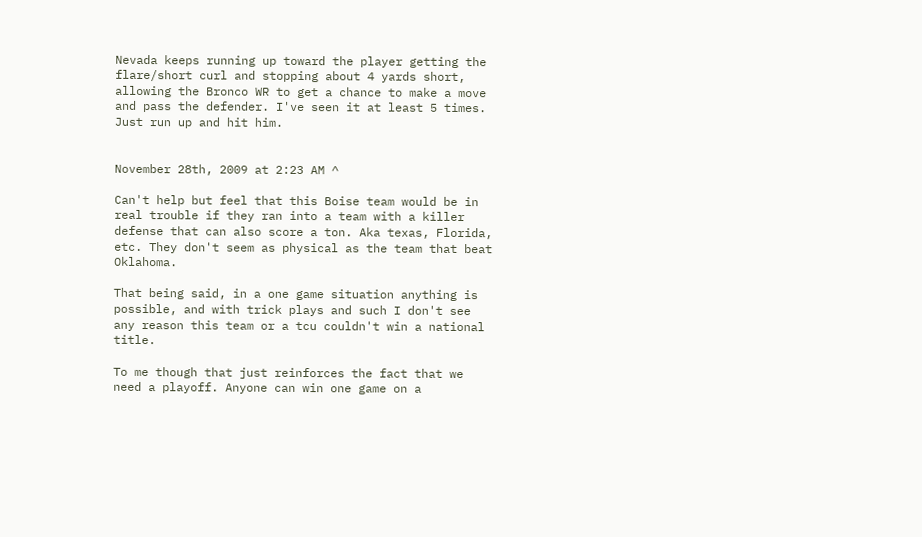Nevada keeps running up toward the player getting the flare/short curl and stopping about 4 yards short, allowing the Bronco WR to get a chance to make a move and pass the defender. I've seen it at least 5 times. Just run up and hit him.


November 28th, 2009 at 2:23 AM ^

Can't help but feel that this Boise team would be in real trouble if they ran into a team with a killer defense that can also score a ton. Aka texas, Florida, etc. They don't seem as physical as the team that beat Oklahoma.

That being said, in a one game situation anything is possible, and with trick plays and such I don't see any reason this team or a tcu couldn't win a national title.

To me though that just reinforces the fact that we need a playoff. Anyone can win one game on a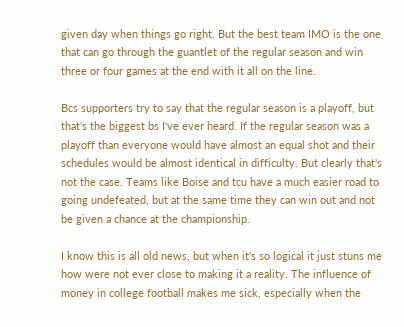given day when things go right. But the best team IMO is the one that can go through the guantlet of the regular season and win three or four games at the end with it all on the line.

Bcs supporters try to say that the regular season is a playoff, but that's the biggest bs I've ever heard. If the regular season was a playoff than everyone would have almost an equal shot and their schedules would be almost identical in difficulty. But clearly that's not the case. Teams like Boise and tcu have a much easier road to going undefeated, but at the same time they can win out and not be given a chance at the championship.

I know this is all old news, but when it's so logical it just stuns me how were not ever close to making it a reality. The influence of money in college football makes me sick, especially when the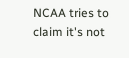NCAA tries to claim it's not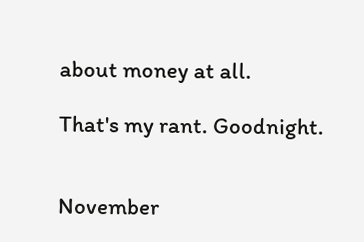about money at all.

That's my rant. Goodnight.


November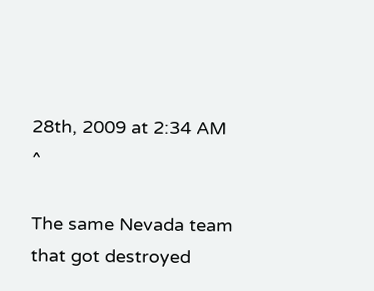28th, 2009 at 2:34 AM ^

The same Nevada team that got destroyed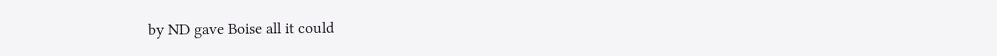by ND gave Boise all it could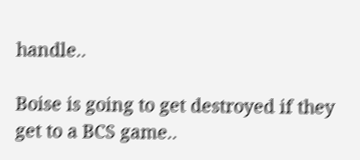handle..

Boise is going to get destroyed if they get to a BCS game..